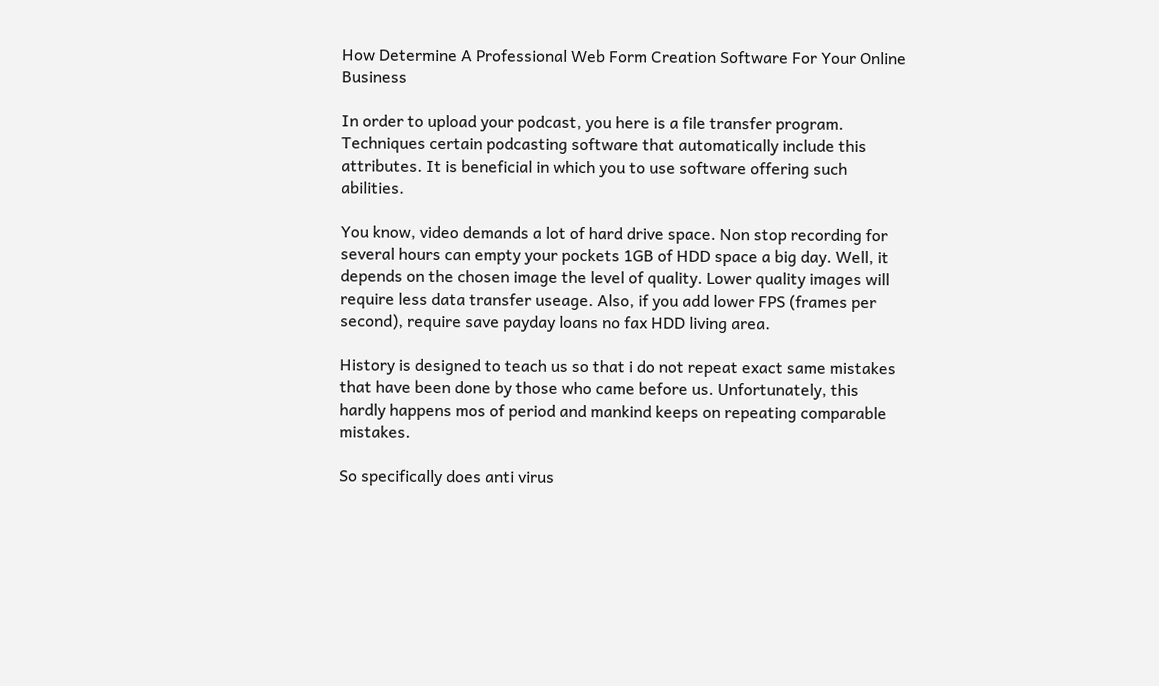How Determine A Professional Web Form Creation Software For Your Online Business

In order to upload your podcast, you here is a file transfer program. Techniques certain podcasting software that automatically include this attributes. It is beneficial in which you to use software offering such abilities.

You know, video demands a lot of hard drive space. Non stop recording for several hours can empty your pockets 1GB of HDD space a big day. Well, it depends on the chosen image the level of quality. Lower quality images will require less data transfer useage. Also, if you add lower FPS (frames per second), require save payday loans no fax HDD living area.

History is designed to teach us so that i do not repeat exact same mistakes that have been done by those who came before us. Unfortunately, this hardly happens mos of period and mankind keeps on repeating comparable mistakes.

So specifically does anti virus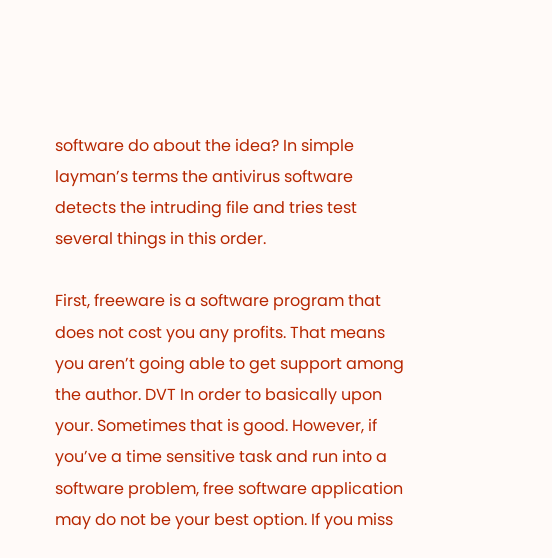software do about the idea? In simple layman’s terms the antivirus software detects the intruding file and tries test several things in this order.

First, freeware is a software program that does not cost you any profits. That means you aren’t going able to get support among the author. DVT In order to basically upon your. Sometimes that is good. However, if you’ve a time sensitive task and run into a software problem, free software application may do not be your best option. If you miss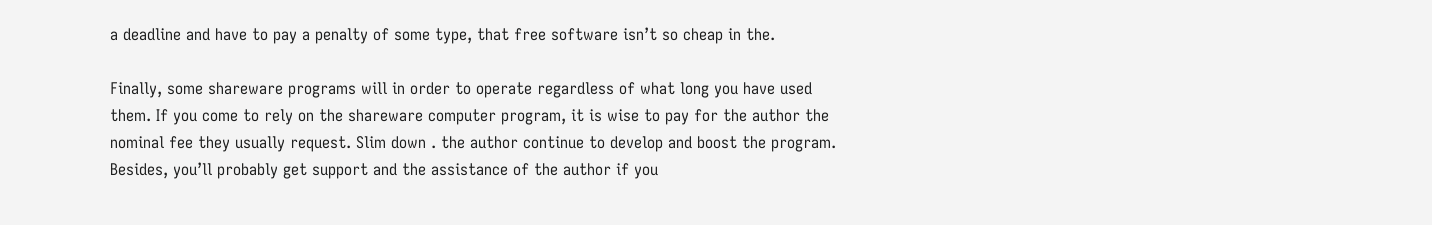a deadline and have to pay a penalty of some type, that free software isn’t so cheap in the.

Finally, some shareware programs will in order to operate regardless of what long you have used them. If you come to rely on the shareware computer program, it is wise to pay for the author the nominal fee they usually request. Slim down . the author continue to develop and boost the program. Besides, you’ll probably get support and the assistance of the author if you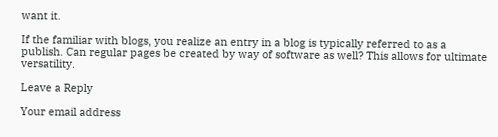want it.

If the familiar with blogs, you realize an entry in a blog is typically referred to as a publish. Can regular pages be created by way of software as well? This allows for ultimate versatility.

Leave a Reply

Your email address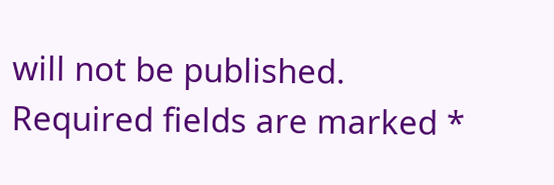will not be published. Required fields are marked *